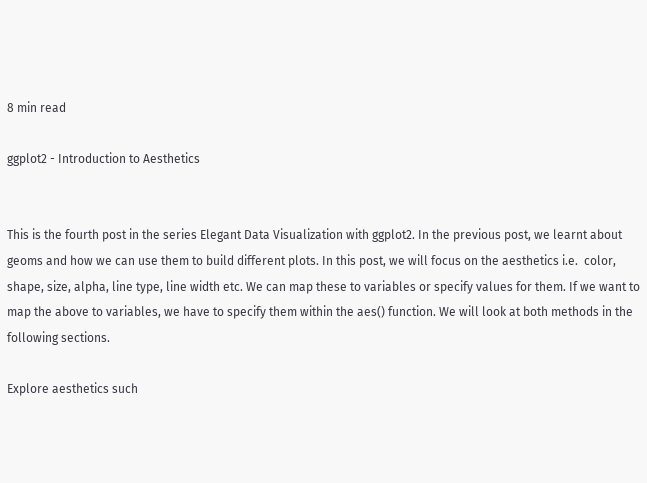8 min read

ggplot2 - Introduction to Aesthetics


This is the fourth post in the series Elegant Data Visualization with ggplot2. In the previous post, we learnt about geoms and how we can use them to build different plots. In this post, we will focus on the aesthetics i.e.  color, shape, size, alpha, line type, line width etc. We can map these to variables or specify values for them. If we want to map the above to variables, we have to specify them within the aes() function. We will look at both methods in the following sections.

Explore aesthetics such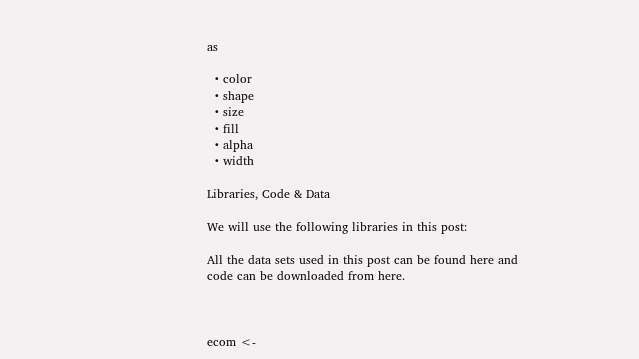as

  • color
  • shape
  • size
  • fill
  • alpha
  • width

Libraries, Code & Data

We will use the following libraries in this post:

All the data sets used in this post can be found here and code can be downloaded from here.



ecom <-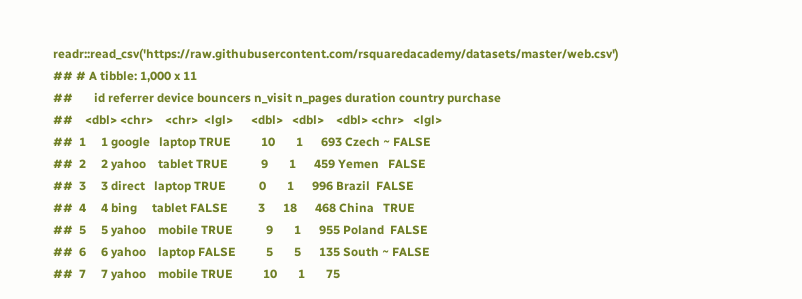readr::read_csv('https://raw.githubusercontent.com/rsquaredacademy/datasets/master/web.csv')
## # A tibble: 1,000 x 11
##       id referrer device bouncers n_visit n_pages duration country purchase
##    <dbl> <chr>    <chr>  <lgl>      <dbl>   <dbl>    <dbl> <chr>   <lgl>
##  1     1 google   laptop TRUE          10       1      693 Czech ~ FALSE
##  2     2 yahoo    tablet TRUE           9       1      459 Yemen   FALSE
##  3     3 direct   laptop TRUE           0       1      996 Brazil  FALSE
##  4     4 bing     tablet FALSE          3      18      468 China   TRUE
##  5     5 yahoo    mobile TRUE           9       1      955 Poland  FALSE
##  6     6 yahoo    laptop FALSE          5       5      135 South ~ FALSE
##  7     7 yahoo    mobile TRUE          10       1       75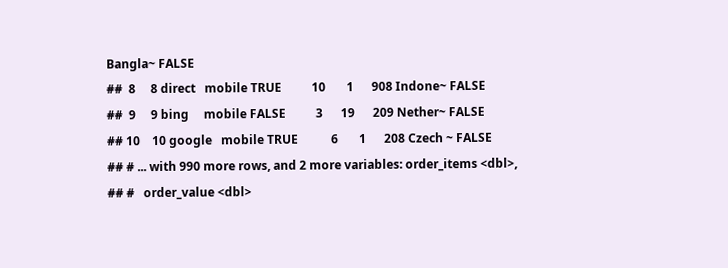Bangla~ FALSE
##  8     8 direct   mobile TRUE          10       1      908 Indone~ FALSE
##  9     9 bing     mobile FALSE          3      19      209 Nether~ FALSE
## 10    10 google   mobile TRUE           6       1      208 Czech ~ FALSE
## # ... with 990 more rows, and 2 more variables: order_items <dbl>,
## #   order_value <dbl>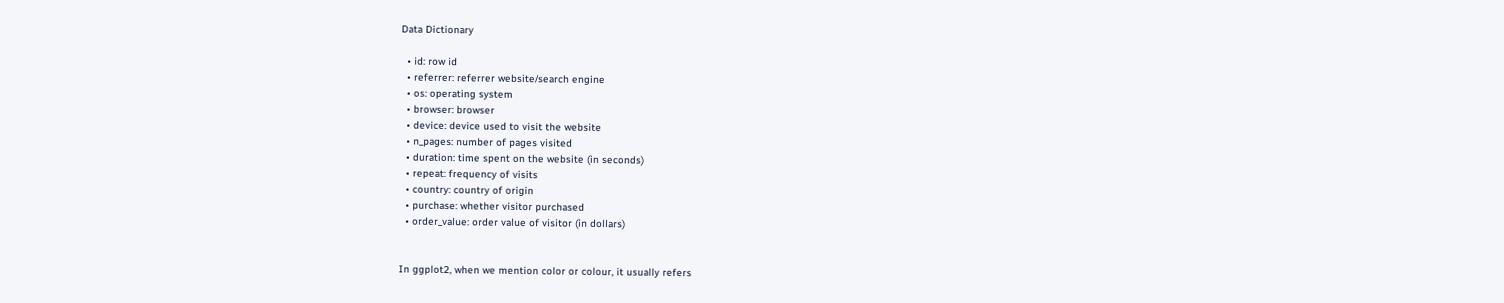Data Dictionary

  • id: row id
  • referrer: referrer website/search engine
  • os: operating system
  • browser: browser
  • device: device used to visit the website
  • n_pages: number of pages visited
  • duration: time spent on the website (in seconds)
  • repeat: frequency of visits
  • country: country of origin
  • purchase: whether visitor purchased
  • order_value: order value of visitor (in dollars)


In ggplot2, when we mention color or colour, it usually refers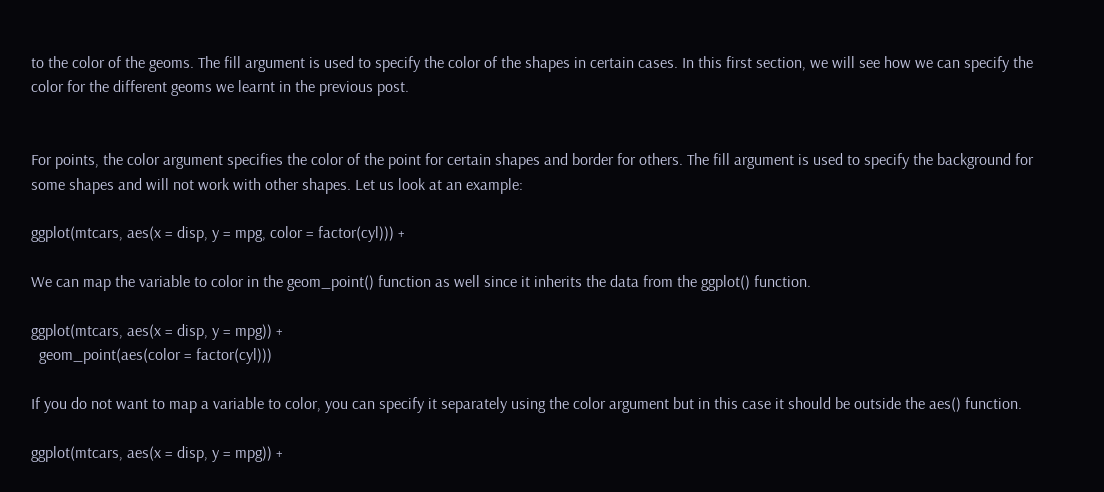to the color of the geoms. The fill argument is used to specify the color of the shapes in certain cases. In this first section, we will see how we can specify the color for the different geoms we learnt in the previous post.


For points, the color argument specifies the color of the point for certain shapes and border for others. The fill argument is used to specify the background for some shapes and will not work with other shapes. Let us look at an example:

ggplot(mtcars, aes(x = disp, y = mpg, color = factor(cyl))) +

We can map the variable to color in the geom_point() function as well since it inherits the data from the ggplot() function.

ggplot(mtcars, aes(x = disp, y = mpg)) +
  geom_point(aes(color = factor(cyl)))

If you do not want to map a variable to color, you can specify it separately using the color argument but in this case it should be outside the aes() function.

ggplot(mtcars, aes(x = disp, y = mpg)) +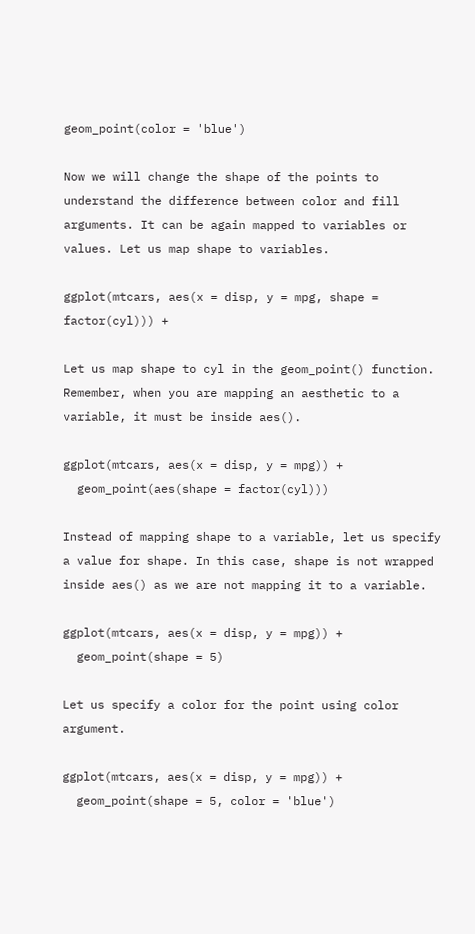geom_point(color = 'blue')

Now we will change the shape of the points to understand the difference between color and fill arguments. It can be again mapped to variables or values. Let us map shape to variables.

ggplot(mtcars, aes(x = disp, y = mpg, shape = factor(cyl))) +

Let us map shape to cyl in the geom_point() function. Remember, when you are mapping an aesthetic to a variable, it must be inside aes().

ggplot(mtcars, aes(x = disp, y = mpg)) +
  geom_point(aes(shape = factor(cyl)))

Instead of mapping shape to a variable, let us specify a value for shape. In this case, shape is not wrapped inside aes() as we are not mapping it to a variable.

ggplot(mtcars, aes(x = disp, y = mpg)) +
  geom_point(shape = 5)

Let us specify a color for the point using color argument.

ggplot(mtcars, aes(x = disp, y = mpg)) +
  geom_point(shape = 5, color = 'blue')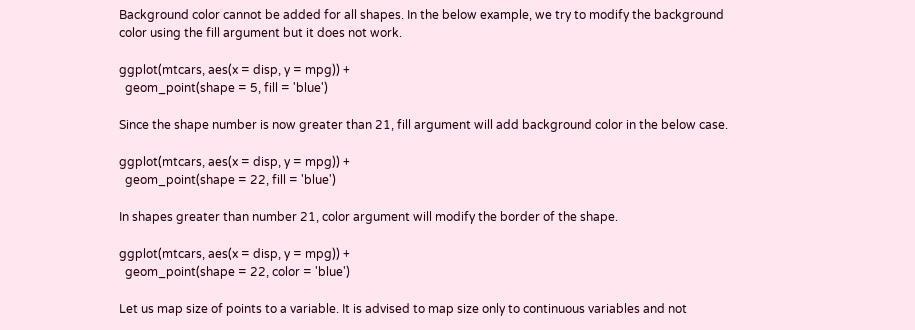Background color cannot be added for all shapes. In the below example, we try to modify the background color using the fill argument but it does not work.

ggplot(mtcars, aes(x = disp, y = mpg)) +
  geom_point(shape = 5, fill = 'blue')

Since the shape number is now greater than 21, fill argument will add background color in the below case.

ggplot(mtcars, aes(x = disp, y = mpg)) +
  geom_point(shape = 22, fill = 'blue')

In shapes greater than number 21, color argument will modify the border of the shape.

ggplot(mtcars, aes(x = disp, y = mpg)) +
  geom_point(shape = 22, color = 'blue')

Let us map size of points to a variable. It is advised to map size only to continuous variables and not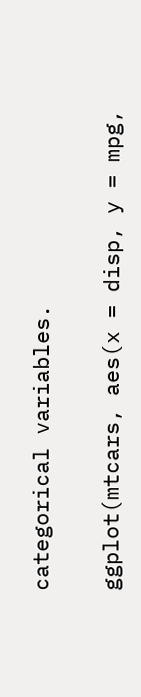categorical variables.

ggplot(mtcars, aes(x = disp, y = mpg,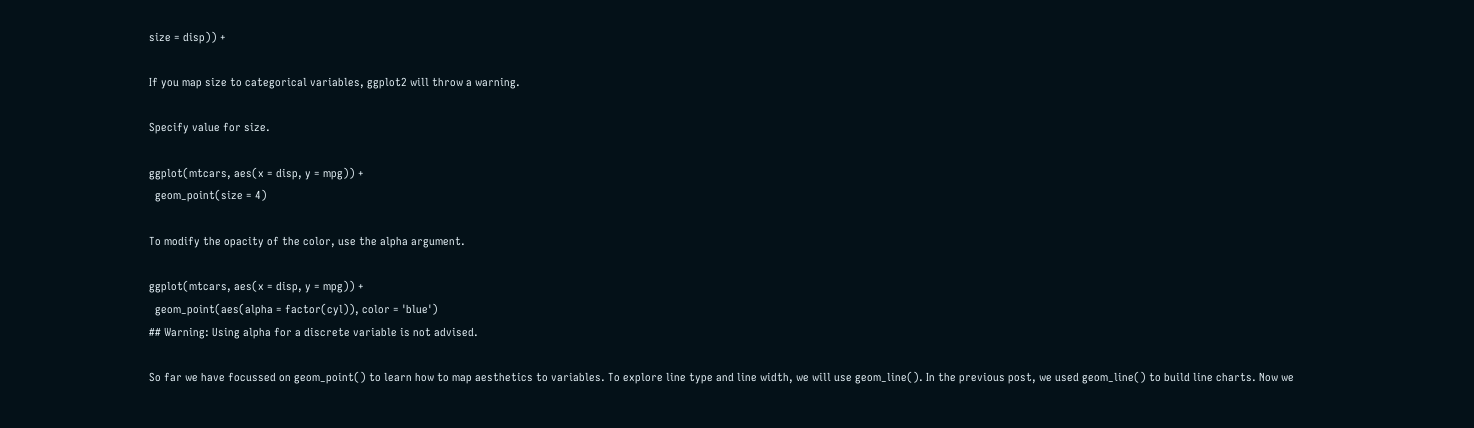size = disp)) +

If you map size to categorical variables, ggplot2 will throw a warning.

Specify value for size.

ggplot(mtcars, aes(x = disp, y = mpg)) +
  geom_point(size = 4)

To modify the opacity of the color, use the alpha argument.

ggplot(mtcars, aes(x = disp, y = mpg)) +
  geom_point(aes(alpha = factor(cyl)), color = 'blue')
## Warning: Using alpha for a discrete variable is not advised.

So far we have focussed on geom_point() to learn how to map aesthetics to variables. To explore line type and line width, we will use geom_line(). In the previous post, we used geom_line() to build line charts. Now we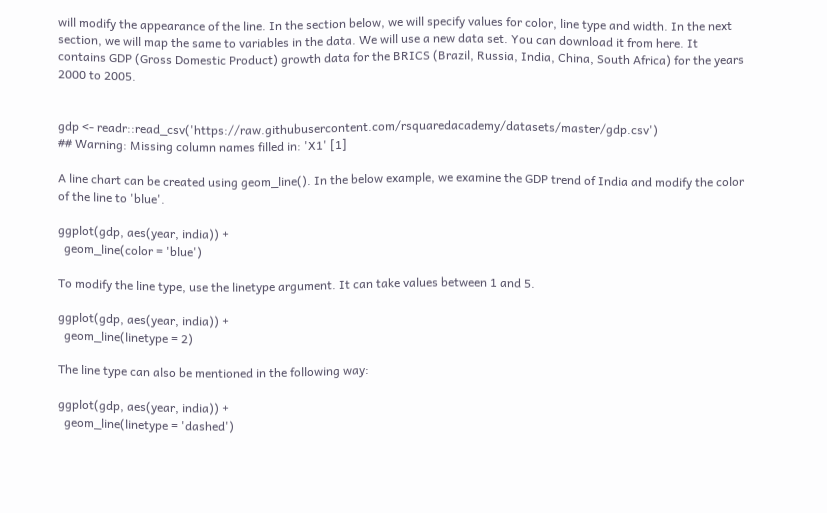will modify the appearance of the line. In the section below, we will specify values for color, line type and width. In the next section, we will map the same to variables in the data. We will use a new data set. You can download it from here. It contains GDP (Gross Domestic Product) growth data for the BRICS (Brazil, Russia, India, China, South Africa) for the years 2000 to 2005.


gdp <- readr::read_csv('https://raw.githubusercontent.com/rsquaredacademy/datasets/master/gdp.csv')
## Warning: Missing column names filled in: 'X1' [1]

A line chart can be created using geom_line(). In the below example, we examine the GDP trend of India and modify the color of the line to 'blue'.

ggplot(gdp, aes(year, india)) +
  geom_line(color = 'blue')

To modify the line type, use the linetype argument. It can take values between 1 and 5.

ggplot(gdp, aes(year, india)) +
  geom_line(linetype = 2)

The line type can also be mentioned in the following way:

ggplot(gdp, aes(year, india)) +
  geom_line(linetype = 'dashed')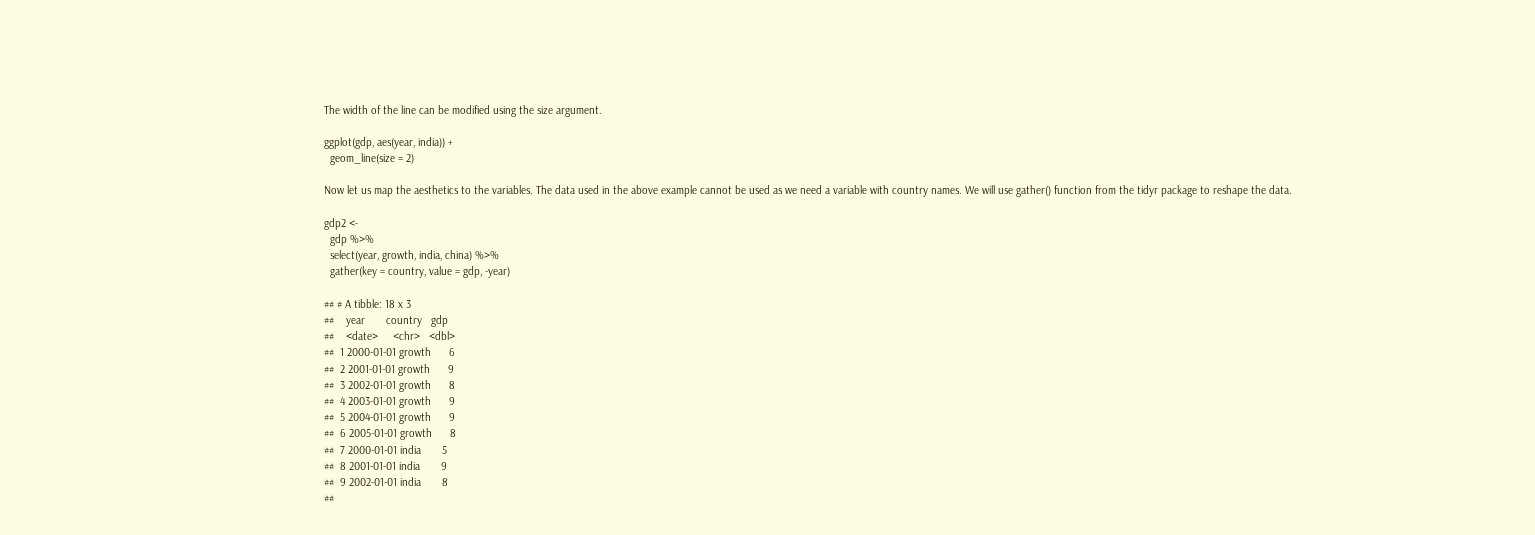The width of the line can be modified using the size argument.

ggplot(gdp, aes(year, india)) +
  geom_line(size = 2)

Now let us map the aesthetics to the variables. The data used in the above example cannot be used as we need a variable with country names. We will use gather() function from the tidyr package to reshape the data.

gdp2 <-
  gdp %>%
  select(year, growth, india, china) %>%
  gather(key = country, value = gdp, -year)

## # A tibble: 18 x 3
##    year       country   gdp
##    <date>     <chr>   <dbl>
##  1 2000-01-01 growth      6
##  2 2001-01-01 growth      9
##  3 2002-01-01 growth      8
##  4 2003-01-01 growth      9
##  5 2004-01-01 growth      9
##  6 2005-01-01 growth      8
##  7 2000-01-01 india       5
##  8 2001-01-01 india       9
##  9 2002-01-01 india       8
##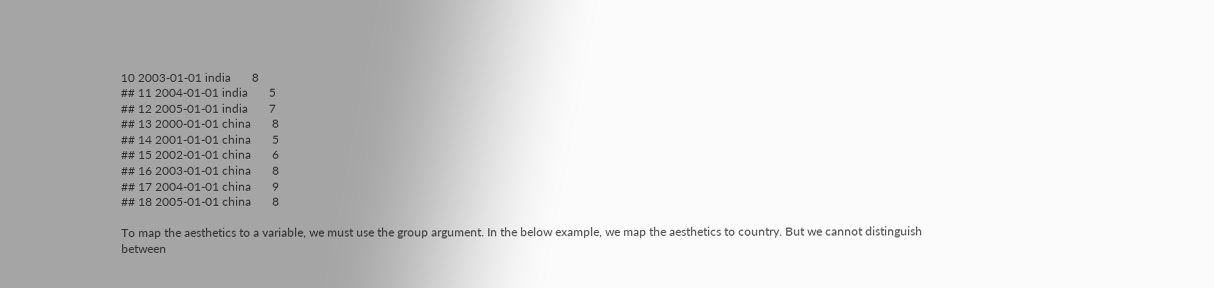10 2003-01-01 india       8
## 11 2004-01-01 india       5
## 12 2005-01-01 india       7
## 13 2000-01-01 china       8
## 14 2001-01-01 china       5
## 15 2002-01-01 china       6
## 16 2003-01-01 china       8
## 17 2004-01-01 china       9
## 18 2005-01-01 china       8

To map the aesthetics to a variable, we must use the group argument. In the below example, we map the aesthetics to country. But we cannot distinguish between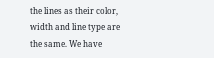the lines as their color, width and line type are the same. We have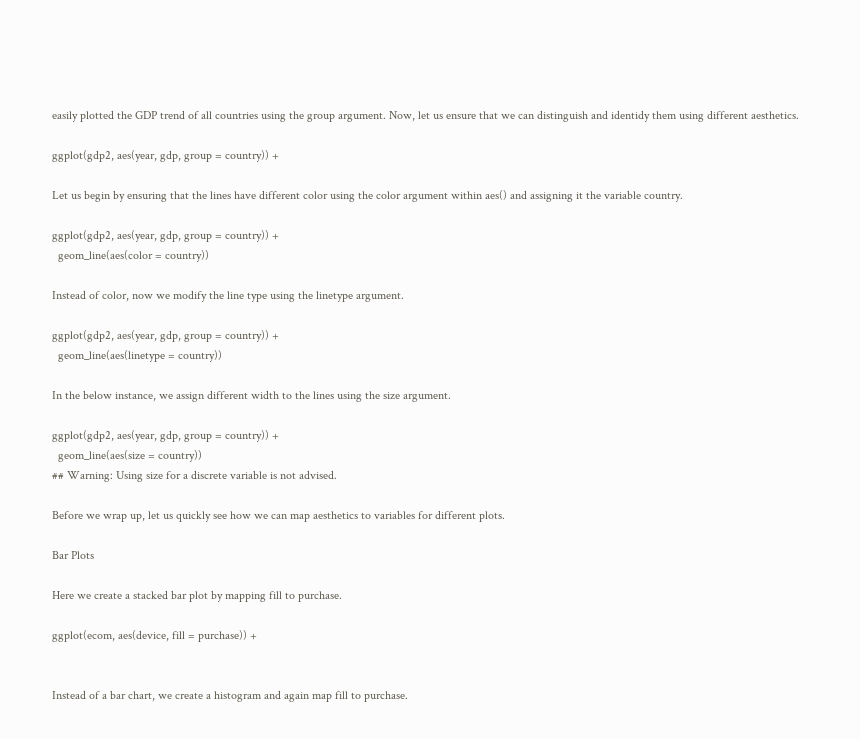easily plotted the GDP trend of all countries using the group argument. Now, let us ensure that we can distinguish and identidy them using different aesthetics.

ggplot(gdp2, aes(year, gdp, group = country)) +

Let us begin by ensuring that the lines have different color using the color argument within aes() and assigning it the variable country.

ggplot(gdp2, aes(year, gdp, group = country)) +
  geom_line(aes(color = country))

Instead of color, now we modify the line type using the linetype argument.

ggplot(gdp2, aes(year, gdp, group = country)) +
  geom_line(aes(linetype = country))

In the below instance, we assign different width to the lines using the size argument.

ggplot(gdp2, aes(year, gdp, group = country)) +
  geom_line(aes(size = country))
## Warning: Using size for a discrete variable is not advised.

Before we wrap up, let us quickly see how we can map aesthetics to variables for different plots.

Bar Plots

Here we create a stacked bar plot by mapping fill to purchase.

ggplot(ecom, aes(device, fill = purchase)) +


Instead of a bar chart, we create a histogram and again map fill to purchase.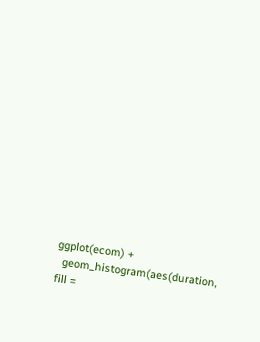ggplot(ecom) +
  geom_histogram(aes(duration, fill =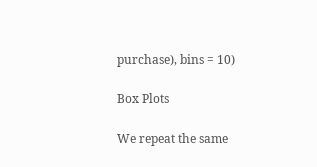purchase), bins = 10)

Box Plots

We repeat the same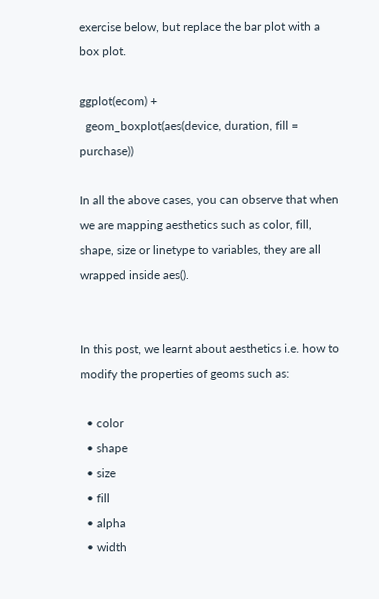exercise below, but replace the bar plot with a box plot.

ggplot(ecom) +
  geom_boxplot(aes(device, duration, fill = purchase))

In all the above cases, you can observe that when we are mapping aesthetics such as color, fill, shape, size or linetype to variables, they are all wrapped inside aes().


In this post, we learnt about aesthetics i.e. how to modify the properties of geoms such as:

  • color
  • shape
  • size
  • fill
  • alpha
  • width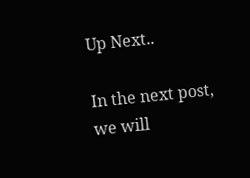Up Next..

In the next post, we will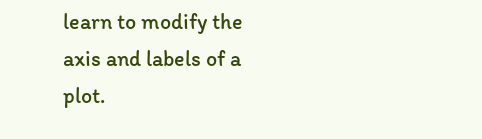learn to modify the axis and labels of a plot.